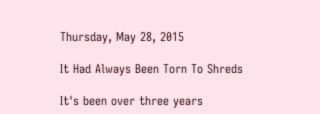Thursday, May 28, 2015

It Had Always Been Torn To Shreds

It's been over three years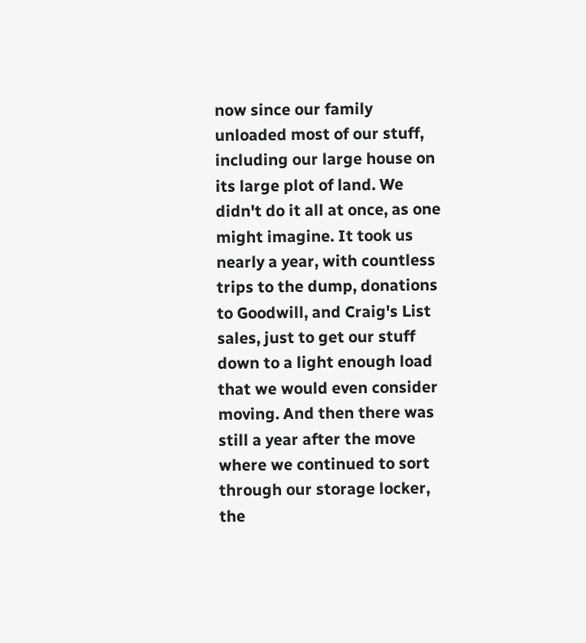now since our family unloaded most of our stuff, including our large house on its large plot of land. We didn't do it all at once, as one might imagine. It took us nearly a year, with countless trips to the dump, donations to Goodwill, and Craig's List sales, just to get our stuff down to a light enough load that we would even consider moving. And then there was still a year after the move where we continued to sort through our storage locker, the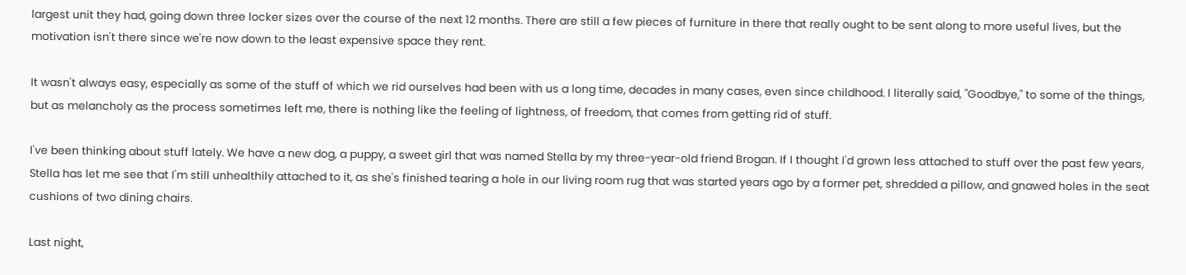largest unit they had, going down three locker sizes over the course of the next 12 months. There are still a few pieces of furniture in there that really ought to be sent along to more useful lives, but the motivation isn't there since we're now down to the least expensive space they rent.

It wasn't always easy, especially as some of the stuff of which we rid ourselves had been with us a long time, decades in many cases, even since childhood. I literally said, "Goodbye," to some of the things, but as melancholy as the process sometimes left me, there is nothing like the feeling of lightness, of freedom, that comes from getting rid of stuff.

I've been thinking about stuff lately. We have a new dog, a puppy, a sweet girl that was named Stella by my three-year-old friend Brogan. If I thought I'd grown less attached to stuff over the past few years, Stella has let me see that I'm still unhealthily attached to it, as she's finished tearing a hole in our living room rug that was started years ago by a former pet, shredded a pillow, and gnawed holes in the seat cushions of two dining chairs.

Last night,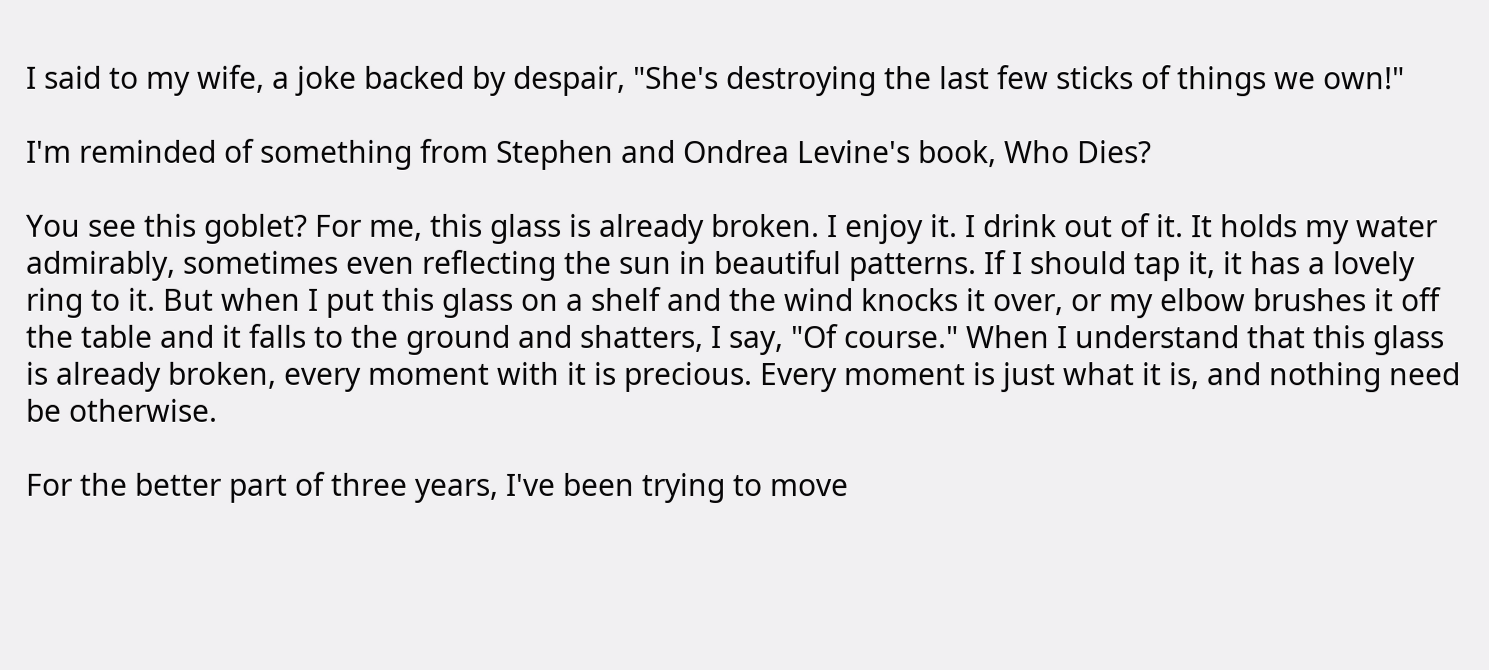I said to my wife, a joke backed by despair, "She's destroying the last few sticks of things we own!"

I'm reminded of something from Stephen and Ondrea Levine's book, Who Dies?

You see this goblet? For me, this glass is already broken. I enjoy it. I drink out of it. It holds my water admirably, sometimes even reflecting the sun in beautiful patterns. If I should tap it, it has a lovely ring to it. But when I put this glass on a shelf and the wind knocks it over, or my elbow brushes it off the table and it falls to the ground and shatters, I say, "Of course." When I understand that this glass is already broken, every moment with it is precious. Every moment is just what it is, and nothing need be otherwise.

For the better part of three years, I've been trying to move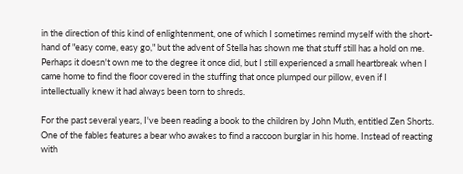in the direction of this kind of enlightenment, one of which I sometimes remind myself with the short-hand of "easy come, easy go," but the advent of Stella has shown me that stuff still has a hold on me. Perhaps it doesn't own me to the degree it once did, but I still experienced a small heartbreak when I came home to find the floor covered in the stuffing that once plumped our pillow, even if I intellectually knew it had always been torn to shreds.

For the past several years, I've been reading a book to the children by John Muth, entitled Zen Shorts. One of the fables features a bear who awakes to find a raccoon burglar in his home. Instead of reacting with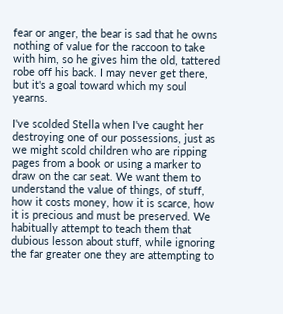fear or anger, the bear is sad that he owns nothing of value for the raccoon to take with him, so he gives him the old, tattered robe off his back. I may never get there, but it's a goal toward which my soul yearns.

I've scolded Stella when I've caught her destroying one of our possessions, just as we might scold children who are ripping pages from a book or using a marker to draw on the car seat. We want them to understand the value of things, of stuff, how it costs money, how it is scarce, how it is precious and must be preserved. We habitually attempt to teach them that dubious lesson about stuff, while ignoring the far greater one they are attempting to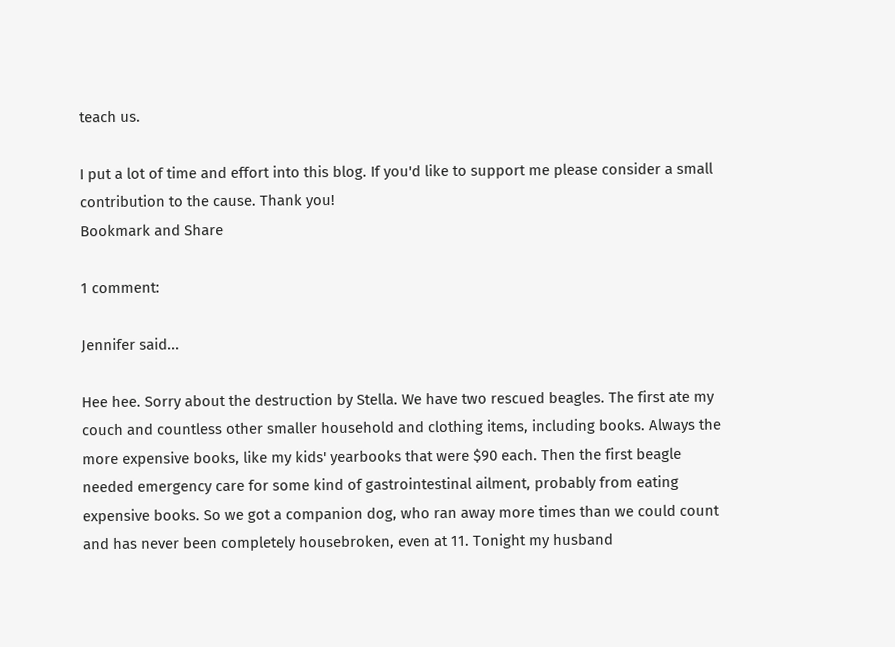teach us.

I put a lot of time and effort into this blog. If you'd like to support me please consider a small contribution to the cause. Thank you!
Bookmark and Share

1 comment:

Jennifer said...

Hee hee. Sorry about the destruction by Stella. We have two rescued beagles. The first ate my couch and countless other smaller household and clothing items, including books. Always the more expensive books, like my kids' yearbooks that were $90 each. Then the first beagle needed emergency care for some kind of gastrointestinal ailment, probably from eating expensive books. So we got a companion dog, who ran away more times than we could count and has never been completely housebroken, even at 11. Tonight my husband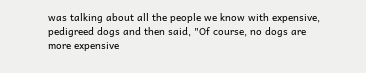was talking about all the people we know with expensive, pedigreed dogs and then said, "Of course, no dogs are more expensive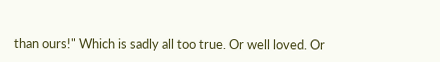than ours!" Which is sadly all too true. Or well loved. Or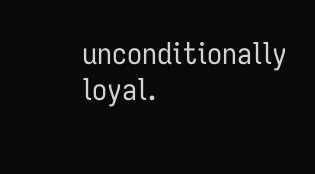unconditionally loyal.